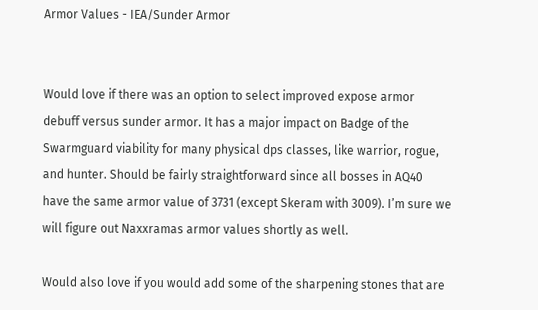Armor Values - IEA/Sunder Armor


Would love if there was an option to select improved expose armor debuff versus sunder armor. It has a major impact on Badge of the Swarmguard viability for many physical dps classes, like warrior, rogue, and hunter. Should be fairly straightforward since all bosses in AQ40 have the same armor value of 3731 (except Skeram with 3009). I’m sure we will figure out Naxxramas armor values shortly as well.

Would also love if you would add some of the sharpening stones that are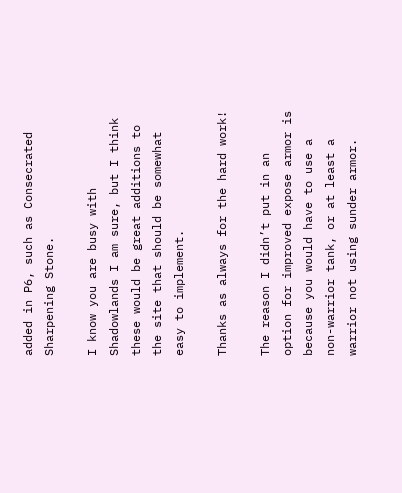added in P6, such as Consecrated Sharpening Stone.

I know you are busy with Shadowlands I am sure, but I think these would be great additions to the site that should be somewhat easy to implement.

Thanks as always for the hard work!

The reason I didn’t put in an option for improved expose armor is because you would have to use a non-warrior tank, or at least a warrior not using sunder armor.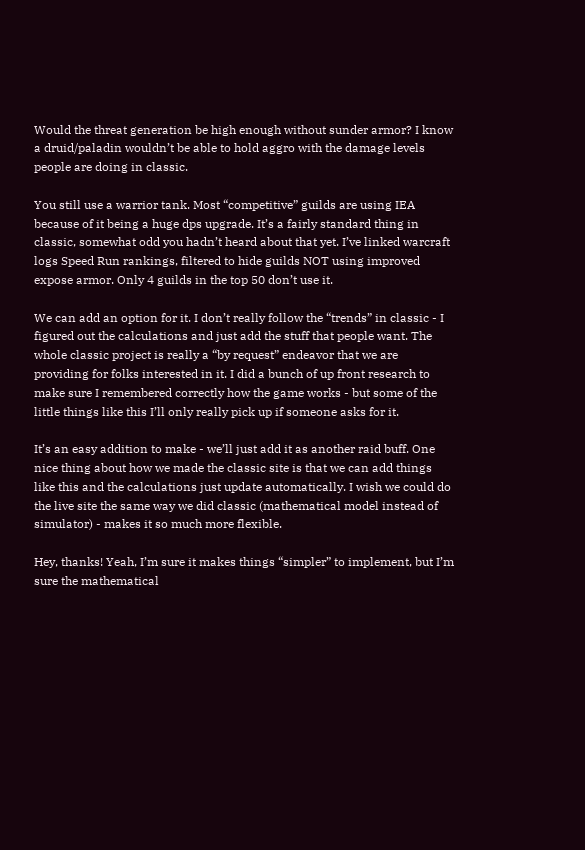Would the threat generation be high enough without sunder armor? I know a druid/paladin wouldn’t be able to hold aggro with the damage levels people are doing in classic.

You still use a warrior tank. Most “competitive” guilds are using IEA because of it being a huge dps upgrade. It’s a fairly standard thing in classic, somewhat odd you hadn’t heard about that yet. I’ve linked warcraft logs Speed Run rankings, filtered to hide guilds NOT using improved expose armor. Only 4 guilds in the top 50 don’t use it.

We can add an option for it. I don’t really follow the “trends” in classic - I figured out the calculations and just add the stuff that people want. The whole classic project is really a “by request” endeavor that we are providing for folks interested in it. I did a bunch of up front research to make sure I remembered correctly how the game works - but some of the little things like this I’ll only really pick up if someone asks for it.

It’s an easy addition to make - we’ll just add it as another raid buff. One nice thing about how we made the classic site is that we can add things like this and the calculations just update automatically. I wish we could do the live site the same way we did classic (mathematical model instead of simulator) - makes it so much more flexible.

Hey, thanks! Yeah, I’m sure it makes things “simpler” to implement, but I’m sure the mathematical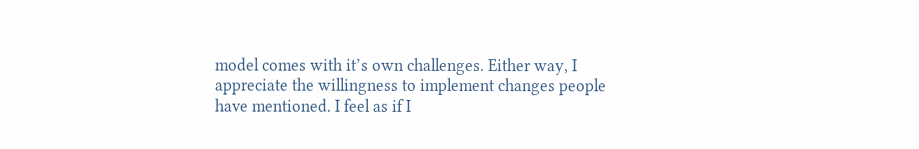model comes with it’s own challenges. Either way, I appreciate the willingness to implement changes people have mentioned. I feel as if I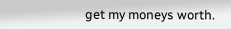get my moneys worth.